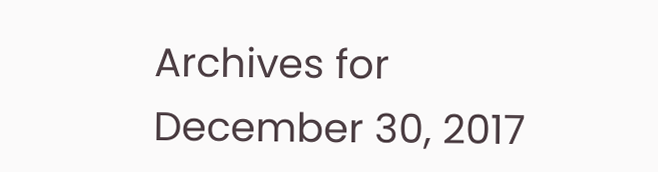Archives for December 30, 2017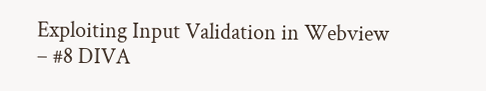Exploiting Input Validation in Webview – #8 DIVA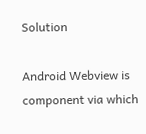Solution

Android Webview is component via which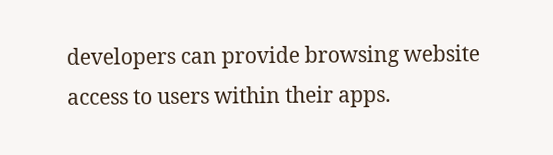developers can provide browsing website access to users within their apps.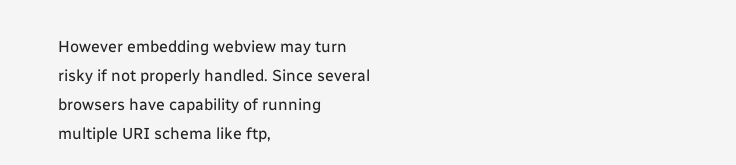However embedding webview may turn risky if not properly handled. Since several browsers have capability of running multiple URI schema like ftp,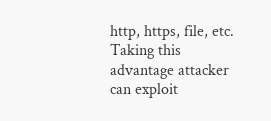http, https, file, etc. Taking this advantage attacker can exploit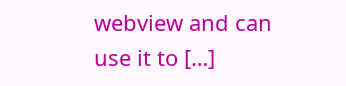webview and can use it to […]